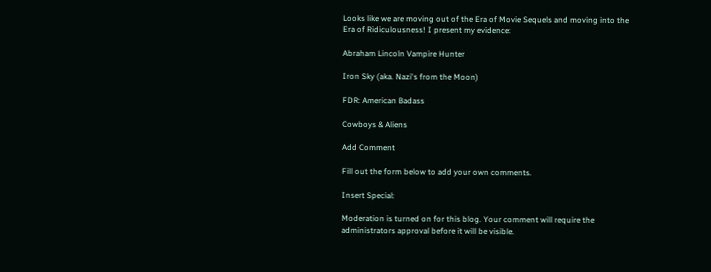Looks like we are moving out of the Era of Movie Sequels and moving into the Era of Ridiculousness! I present my evidence:

Abraham Lincoln Vampire Hunter

Iron Sky (aka. Nazi's from the Moon)

FDR: American Badass

Cowboys & Aliens

Add Comment

Fill out the form below to add your own comments.

Insert Special:

Moderation is turned on for this blog. Your comment will require the administrators approval before it will be visible.